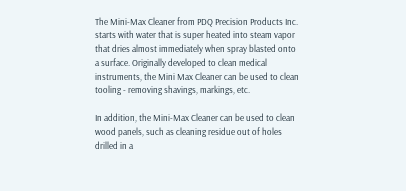The Mini-Max Cleaner from PDQ Precision Products Inc. starts with water that is super heated into steam vapor that dries almost immediately when spray blasted onto a surface. Originally developed to clean medical instruments, the Mini Max Cleaner can be used to clean tooling - removing shavings, markings, etc.

In addition, the Mini-Max Cleaner can be used to clean wood panels, such as cleaning residue out of holes drilled in a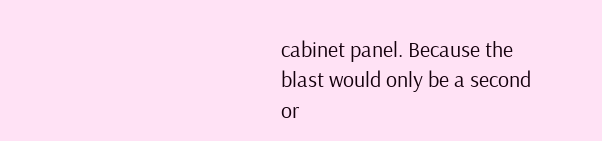cabinet panel. Because the blast would only be a second or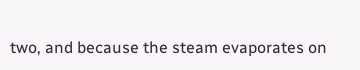two, and because the steam evaporates on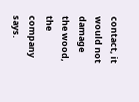contact, it would not damage the wood, the company says.